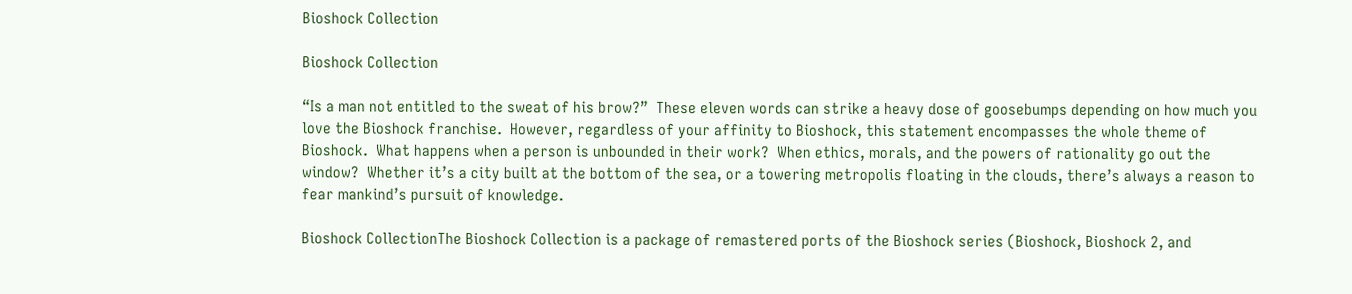Bioshock Collection

Bioshock Collection

“Is a man not entitled to the sweat of his brow?”  These eleven words can strike a heavy dose of goosebumps depending on how much you love the Bioshock franchise.  However, regardless of your affinity to Bioshock, this statement encompasses the whole theme of Bioshock.  What happens when a person is unbounded in their work?  When ethics, morals, and the powers of rationality go out the window?  Whether it’s a city built at the bottom of the sea, or a towering metropolis floating in the clouds, there’s always a reason to fear mankind’s pursuit of knowledge.

Bioshock CollectionThe Bioshock Collection is a package of remastered ports of the Bioshock series (Bioshock, Bioshock 2, and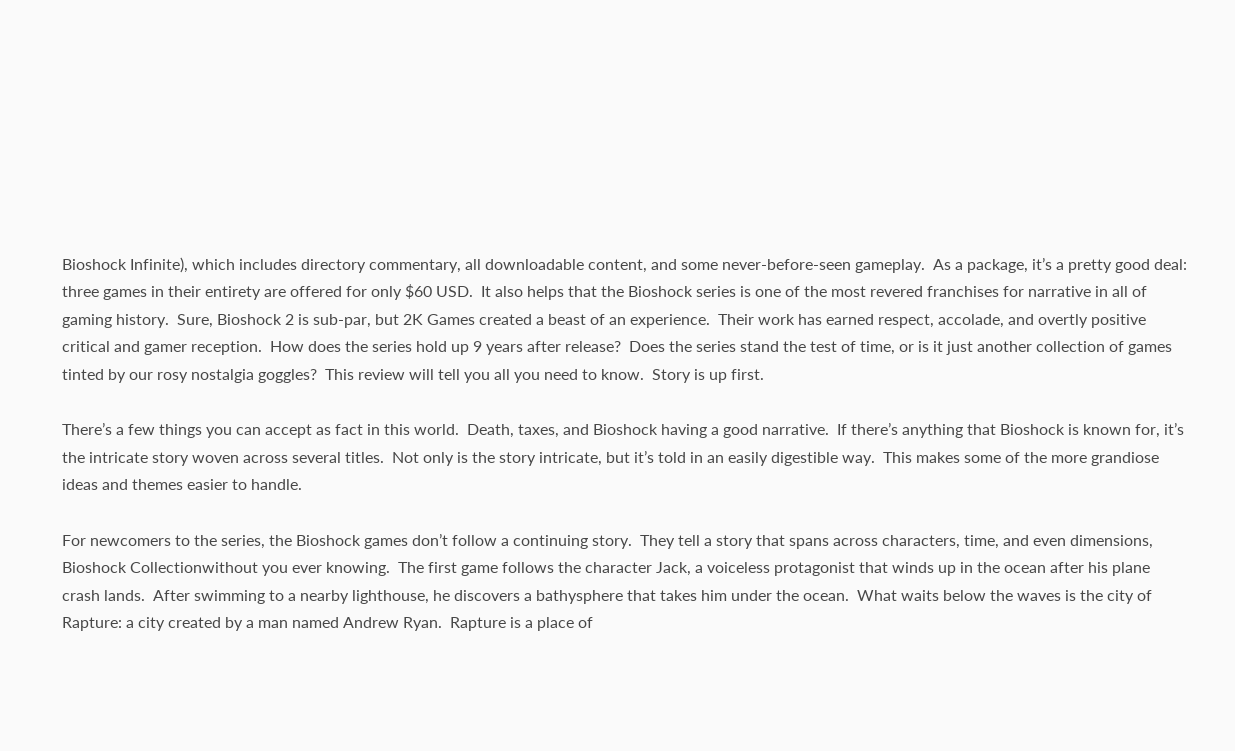Bioshock Infinite), which includes directory commentary, all downloadable content, and some never-before-seen gameplay.  As a package, it’s a pretty good deal: three games in their entirety are offered for only $60 USD.  It also helps that the Bioshock series is one of the most revered franchises for narrative in all of gaming history.  Sure, Bioshock 2 is sub-par, but 2K Games created a beast of an experience.  Their work has earned respect, accolade, and overtly positive critical and gamer reception.  How does the series hold up 9 years after release?  Does the series stand the test of time, or is it just another collection of games tinted by our rosy nostalgia goggles?  This review will tell you all you need to know.  Story is up first.

There’s a few things you can accept as fact in this world.  Death, taxes, and Bioshock having a good narrative.  If there’s anything that Bioshock is known for, it’s the intricate story woven across several titles.  Not only is the story intricate, but it’s told in an easily digestible way.  This makes some of the more grandiose ideas and themes easier to handle.

For newcomers to the series, the Bioshock games don’t follow a continuing story.  They tell a story that spans across characters, time, and even dimensions, Bioshock Collectionwithout you ever knowing.  The first game follows the character Jack, a voiceless protagonist that winds up in the ocean after his plane crash lands.  After swimming to a nearby lighthouse, he discovers a bathysphere that takes him under the ocean.  What waits below the waves is the city of Rapture: a city created by a man named Andrew Ryan.  Rapture is a place of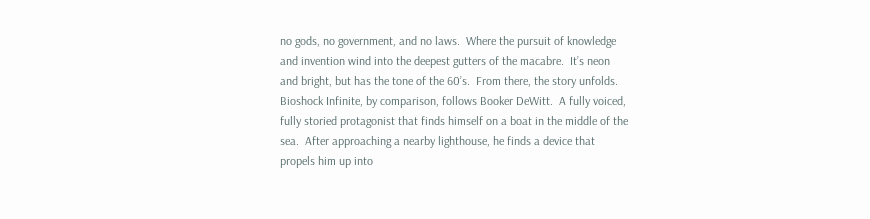no gods, no government, and no laws.  Where the pursuit of knowledge and invention wind into the deepest gutters of the macabre.  It’s neon and bright, but has the tone of the 60’s.  From there, the story unfolds.  Bioshock Infinite, by comparison, follows Booker DeWitt.  A fully voiced, fully storied protagonist that finds himself on a boat in the middle of the sea.  After approaching a nearby lighthouse, he finds a device that propels him up into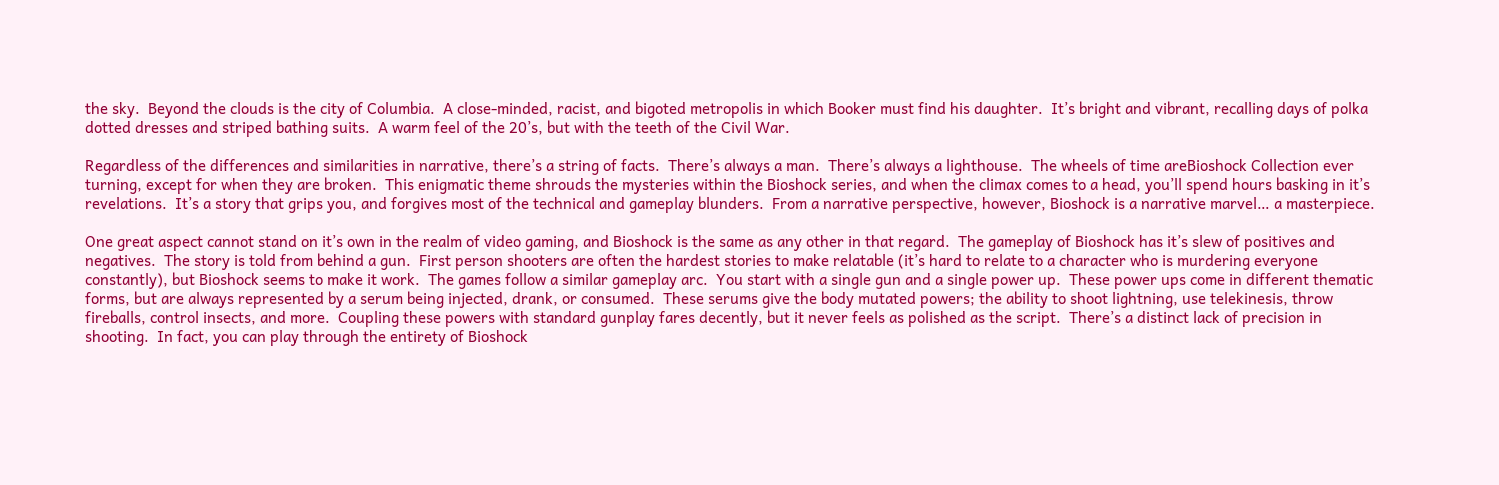the sky.  Beyond the clouds is the city of Columbia.  A close-minded, racist, and bigoted metropolis in which Booker must find his daughter.  It’s bright and vibrant, recalling days of polka dotted dresses and striped bathing suits.  A warm feel of the 20’s, but with the teeth of the Civil War.

Regardless of the differences and similarities in narrative, there’s a string of facts.  There’s always a man.  There’s always a lighthouse.  The wheels of time areBioshock Collection ever turning, except for when they are broken.  This enigmatic theme shrouds the mysteries within the Bioshock series, and when the climax comes to a head, you’ll spend hours basking in it’s revelations.  It’s a story that grips you, and forgives most of the technical and gameplay blunders.  From a narrative perspective, however, Bioshock is a narrative marvel… a masterpiece.

One great aspect cannot stand on it’s own in the realm of video gaming, and Bioshock is the same as any other in that regard.  The gameplay of Bioshock has it’s slew of positives and negatives.  The story is told from behind a gun.  First person shooters are often the hardest stories to make relatable (it’s hard to relate to a character who is murdering everyone constantly), but Bioshock seems to make it work.  The games follow a similar gameplay arc.  You start with a single gun and a single power up.  These power ups come in different thematic forms, but are always represented by a serum being injected, drank, or consumed.  These serums give the body mutated powers; the ability to shoot lightning, use telekinesis, throw fireballs, control insects, and more.  Coupling these powers with standard gunplay fares decently, but it never feels as polished as the script.  There’s a distinct lack of precision in shooting.  In fact, you can play through the entirety of Bioshock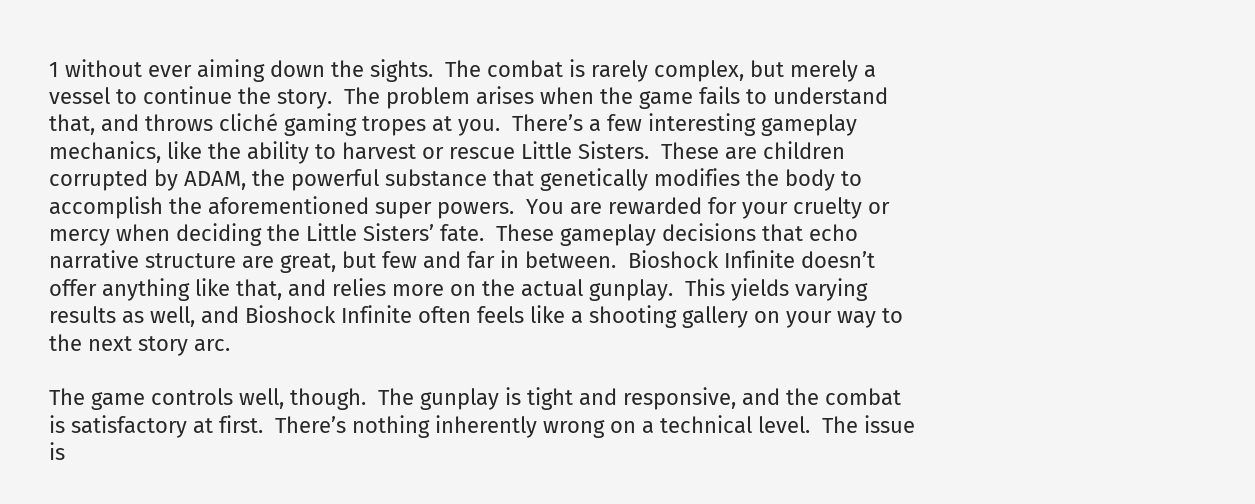1 without ever aiming down the sights.  The combat is rarely complex, but merely a vessel to continue the story.  The problem arises when the game fails to understand that, and throws cliché gaming tropes at you.  There’s a few interesting gameplay mechanics, like the ability to harvest or rescue Little Sisters.  These are children corrupted by ADAM, the powerful substance that genetically modifies the body to accomplish the aforementioned super powers.  You are rewarded for your cruelty or mercy when deciding the Little Sisters’ fate.  These gameplay decisions that echo narrative structure are great, but few and far in between.  Bioshock Infinite doesn’t offer anything like that, and relies more on the actual gunplay.  This yields varying results as well, and Bioshock Infinite often feels like a shooting gallery on your way to the next story arc.

The game controls well, though.  The gunplay is tight and responsive, and the combat is satisfactory at first.  There’s nothing inherently wrong on a technical level.  The issue is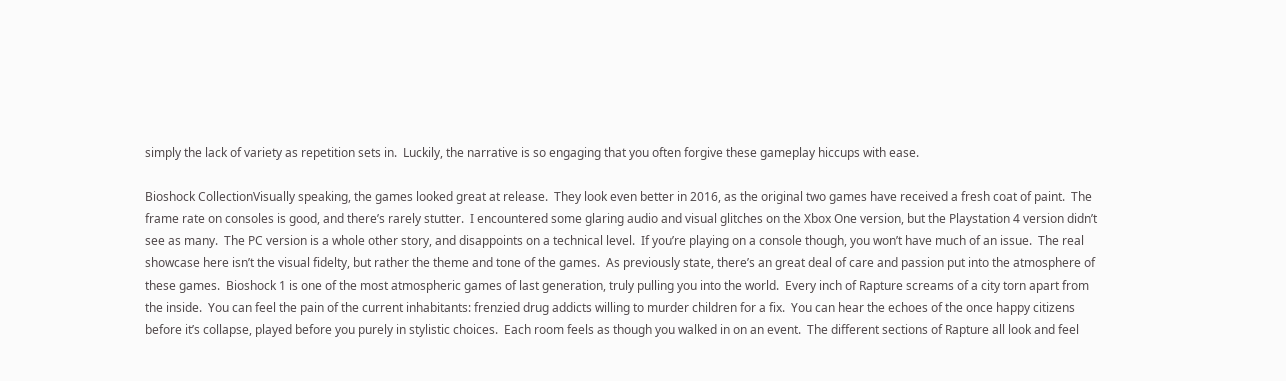simply the lack of variety as repetition sets in.  Luckily, the narrative is so engaging that you often forgive these gameplay hiccups with ease.

Bioshock CollectionVisually speaking, the games looked great at release.  They look even better in 2016, as the original two games have received a fresh coat of paint.  The frame rate on consoles is good, and there’s rarely stutter.  I encountered some glaring audio and visual glitches on the Xbox One version, but the Playstation 4 version didn’t see as many.  The PC version is a whole other story, and disappoints on a technical level.  If you’re playing on a console though, you won’t have much of an issue.  The real showcase here isn’t the visual fidelty, but rather the theme and tone of the games.  As previously state, there’s an great deal of care and passion put into the atmosphere of these games.  Bioshock 1 is one of the most atmospheric games of last generation, truly pulling you into the world.  Every inch of Rapture screams of a city torn apart from the inside.  You can feel the pain of the current inhabitants: frenzied drug addicts willing to murder children for a fix.  You can hear the echoes of the once happy citizens before it’s collapse, played before you purely in stylistic choices.  Each room feels as though you walked in on an event.  The different sections of Rapture all look and feel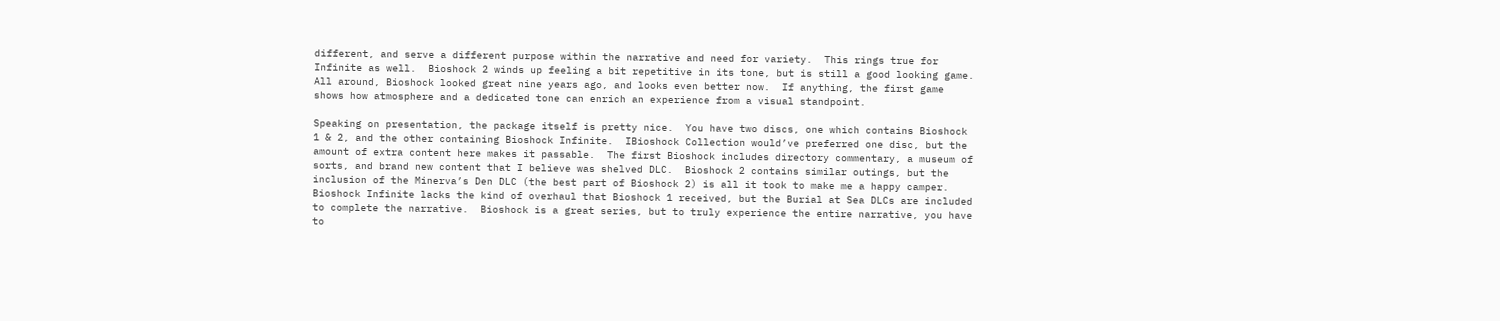different, and serve a different purpose within the narrative and need for variety.  This rings true for Infinite as well.  Bioshock 2 winds up feeling a bit repetitive in its tone, but is still a good looking game.  All around, Bioshock looked great nine years ago, and looks even better now.  If anything, the first game shows how atmosphere and a dedicated tone can enrich an experience from a visual standpoint.

Speaking on presentation, the package itself is pretty nice.  You have two discs, one which contains Bioshock 1 & 2, and the other containing Bioshock Infinite.  IBioshock Collection would’ve preferred one disc, but the amount of extra content here makes it passable.  The first Bioshock includes directory commentary, a museum of sorts, and brand new content that I believe was shelved DLC.  Bioshock 2 contains similar outings, but the inclusion of the Minerva’s Den DLC (the best part of Bioshock 2) is all it took to make me a happy camper.  Bioshock Infinite lacks the kind of overhaul that Bioshock 1 received, but the Burial at Sea DLCs are included to complete the narrative.  Bioshock is a great series, but to truly experience the entire narrative, you have to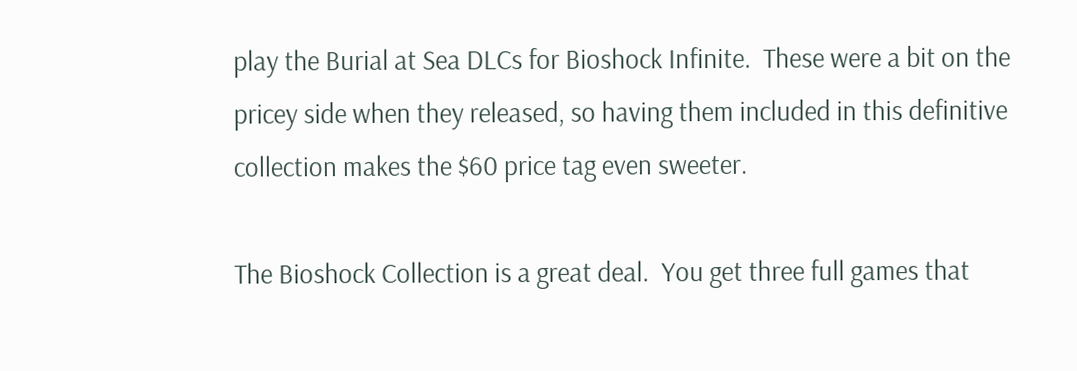play the Burial at Sea DLCs for Bioshock Infinite.  These were a bit on the pricey side when they released, so having them included in this definitive collection makes the $60 price tag even sweeter.

The Bioshock Collection is a great deal.  You get three full games that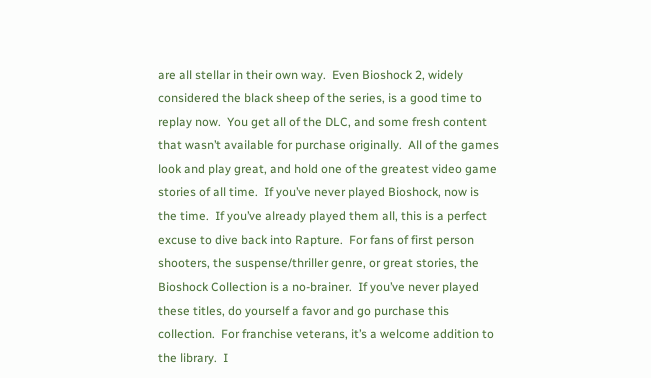are all stellar in their own way.  Even Bioshock 2, widely considered the black sheep of the series, is a good time to replay now.  You get all of the DLC, and some fresh content that wasn’t available for purchase originally.  All of the games look and play great, and hold one of the greatest video game stories of all time.  If you’ve never played Bioshock, now is the time.  If you’ve already played them all, this is a perfect excuse to dive back into Rapture.  For fans of first person shooters, the suspense/thriller genre, or great stories, the Bioshock Collection is a no-brainer.  If you’ve never played these titles, do yourself a favor and go purchase this collection.  For franchise veterans, it’s a welcome addition to the library.  I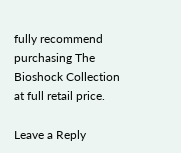fully recommend purchasing The Bioshock Collection at full retail price.

Leave a Reply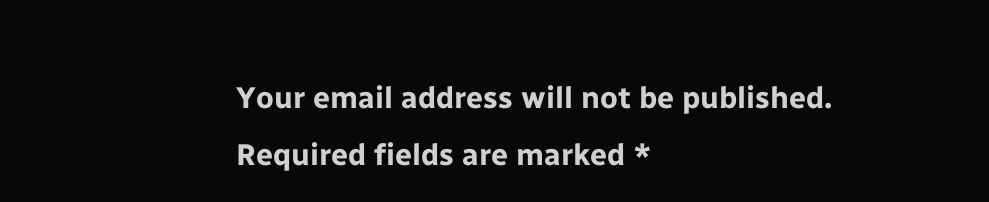Your email address will not be published. Required fields are marked *